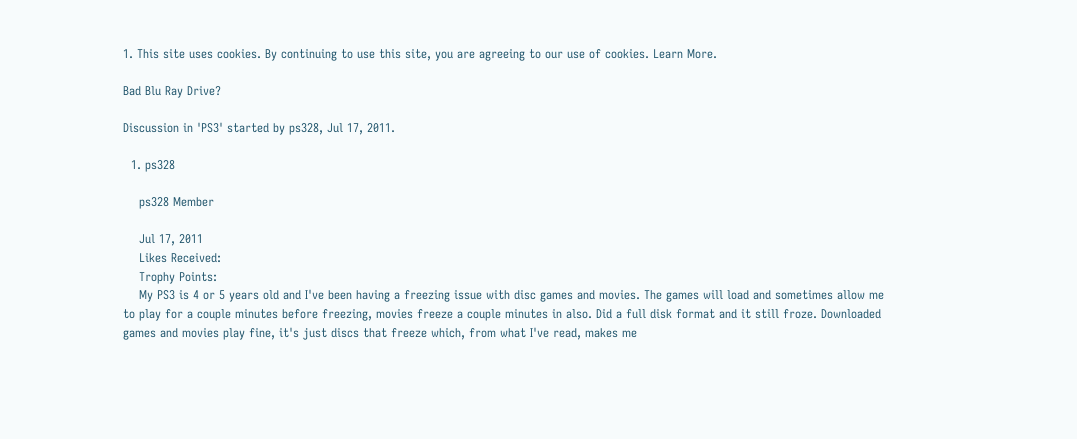1. This site uses cookies. By continuing to use this site, you are agreeing to our use of cookies. Learn More.

Bad Blu Ray Drive?

Discussion in 'PS3' started by ps328, Jul 17, 2011.

  1. ps328

    ps328 Member

    Jul 17, 2011
    Likes Received:
    Trophy Points:
    My PS3 is 4 or 5 years old and I've been having a freezing issue with disc games and movies. The games will load and sometimes allow me to play for a couple minutes before freezing, movies freeze a couple minutes in also. Did a full disk format and it still froze. Downloaded games and movies play fine, it's just discs that freeze which, from what I've read, makes me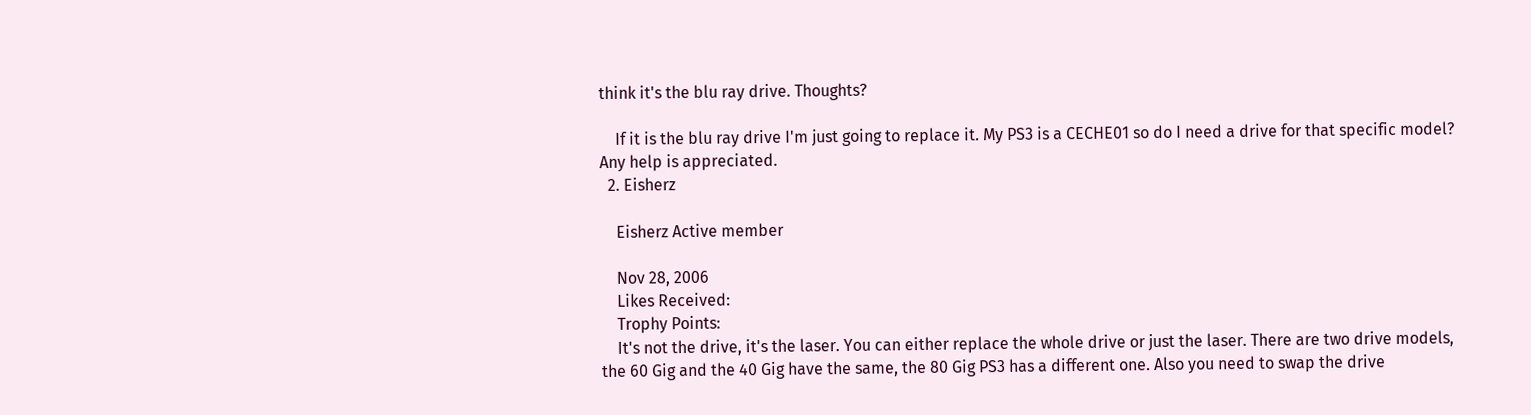think it's the blu ray drive. Thoughts?

    If it is the blu ray drive I'm just going to replace it. My PS3 is a CECHE01 so do I need a drive for that specific model? Any help is appreciated.
  2. Eisherz

    Eisherz Active member

    Nov 28, 2006
    Likes Received:
    Trophy Points:
    It's not the drive, it's the laser. You can either replace the whole drive or just the laser. There are two drive models, the 60 Gig and the 40 Gig have the same, the 80 Gig PS3 has a different one. Also you need to swap the drive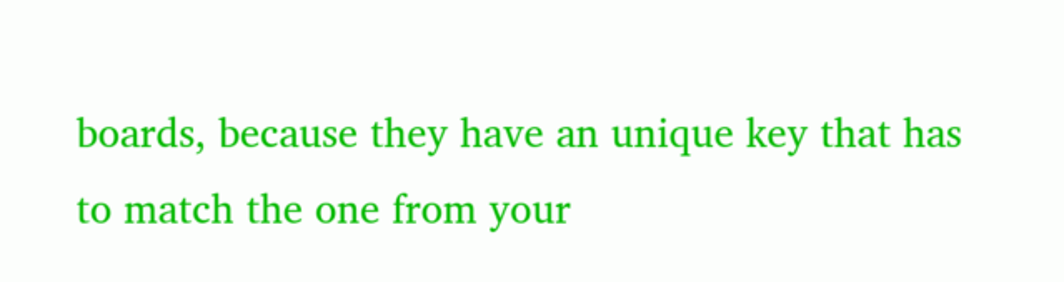boards, because they have an unique key that has to match the one from your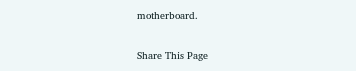motherboard.

Share This Page